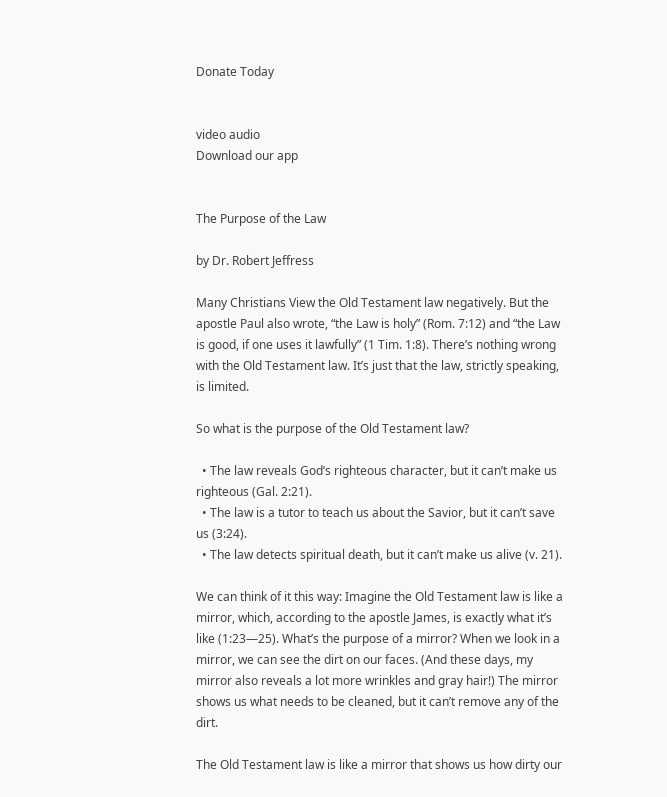Donate Today


video audio
Download our app


The Purpose of the Law

by Dr. Robert Jeffress

Many Christians View the Old Testament law negatively. But the apostle Paul also wrote, “the Law is holy” (Rom. 7:12) and “the Law is good, if one uses it lawfully” (1 Tim. 1:8). There’s nothing wrong with the Old Testament law. It’s just that the law, strictly speaking, is limited.

So what is the purpose of the Old Testament law?

  • The law reveals God’s righteous character, but it can’t make us righteous (Gal. 2:21).
  • The law is a tutor to teach us about the Savior, but it can’t save us (3:24).
  • The law detects spiritual death, but it can’t make us alive (v. 21).

We can think of it this way: Imagine the Old Testament law is like a mirror, which, according to the apostle James, is exactly what it’s like (1:23—25). What’s the purpose of a mirror? When we look in a mirror, we can see the dirt on our faces. (And these days, my mirror also reveals a lot more wrinkles and gray hair!) The mirror shows us what needs to be cleaned, but it can’t remove any of the dirt.

The Old Testament law is like a mirror that shows us how dirty our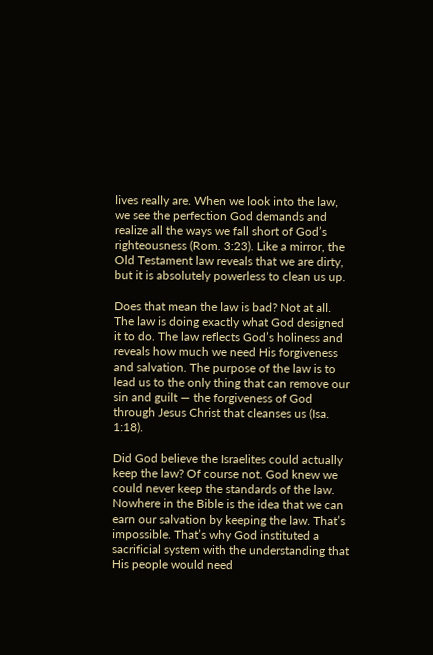lives really are. When we look into the law, we see the perfection God demands and realize all the ways we fall short of God’s righteousness (Rom. 3:23). Like a mirror, the Old Testament law reveals that we are dirty, but it is absolutely powerless to clean us up.

Does that mean the law is bad? Not at all. The law is doing exactly what God designed it to do. The law reflects God’s holiness and reveals how much we need His forgiveness and salvation. The purpose of the law is to lead us to the only thing that can remove our sin and guilt — the forgiveness of God through Jesus Christ that cleanses us (Isa. 1:18).

Did God believe the Israelites could actually keep the law? Of course not. God knew we could never keep the standards of the law. Nowhere in the Bible is the idea that we can earn our salvation by keeping the law. That’s impossible. That’s why God instituted a sacrificial system with the understanding that His people would need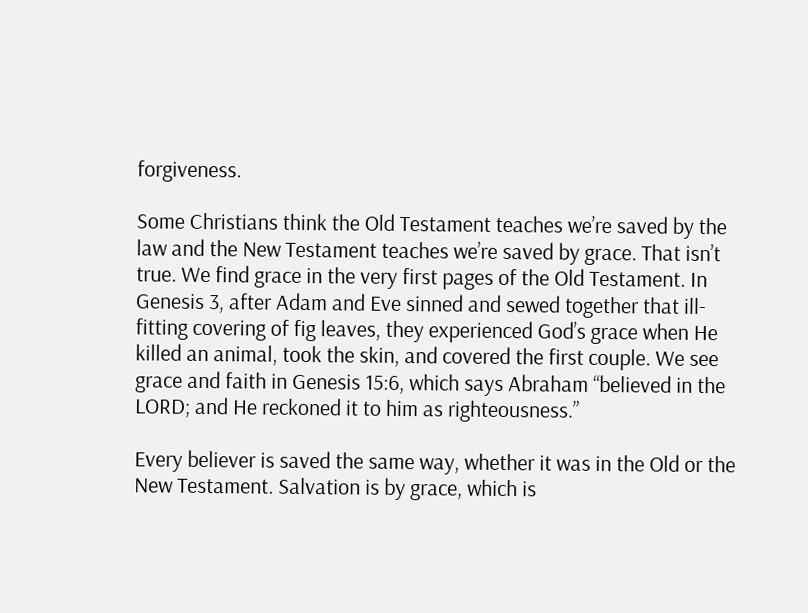forgiveness.

Some Christians think the Old Testament teaches we’re saved by the law and the New Testament teaches we’re saved by grace. That isn’t true. We find grace in the very first pages of the Old Testament. In Genesis 3, after Adam and Eve sinned and sewed together that ill-fitting covering of fig leaves, they experienced God’s grace when He killed an animal, took the skin, and covered the first couple. We see grace and faith in Genesis 15:6, which says Abraham “believed in the LORD; and He reckoned it to him as righteousness.”

Every believer is saved the same way, whether it was in the Old or the New Testament. Salvation is by grace, which is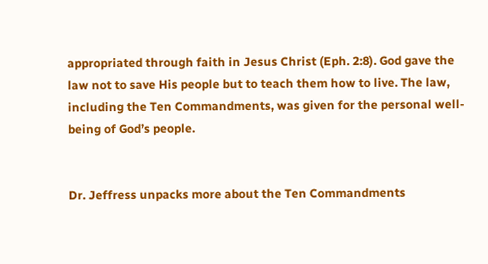appropriated through faith in Jesus Christ (Eph. 2:8). God gave the law not to save His people but to teach them how to live. The law, including the Ten Commandments, was given for the personal well-being of God’s people.


Dr. Jeffress unpacks more about the Ten Commandments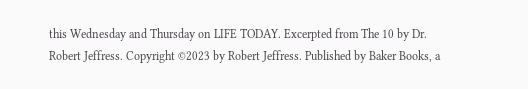this Wednesday and Thursday on LIFE TODAY. Excerpted from The 10 by Dr. Robert Jeffress. Copyright ©2023 by Robert Jeffress. Published by Baker Books, a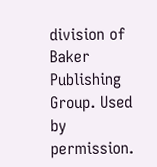division of Baker Publishing Group. Used by permission.